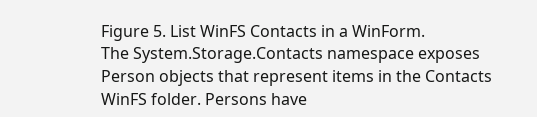Figure 5. List WinFS Contacts in a WinForm.
The System.Storage.Contacts namespace exposes Person objects that represent items in the Contacts WinFS folder. Persons have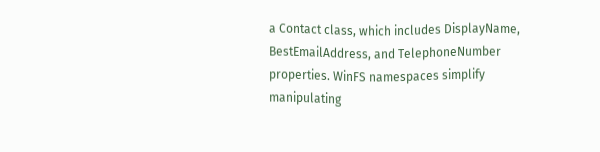a Contact class, which includes DisplayName, BestEmailAddress, and TelephoneNumber properties. WinFS namespaces simplify manipulating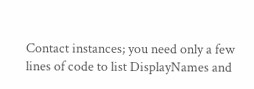Contact instances; you need only a few lines of code to list DisplayNames and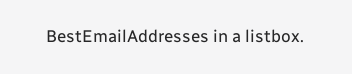BestEmailAddresses in a listbox.